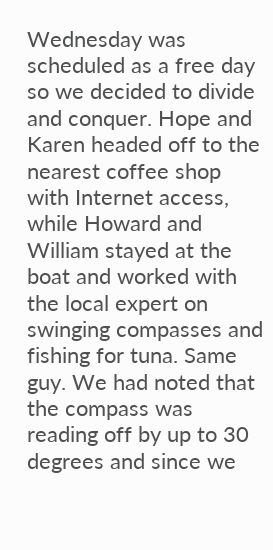Wednesday was scheduled as a free day so we decided to divide and conquer. Hope and Karen headed off to the nearest coffee shop with Internet access, while Howard and William stayed at the boat and worked with the local expert on swinging compasses and fishing for tuna. Same guy. We had noted that the compass was reading off by up to 30 degrees and since we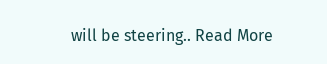will be steering.. Read More